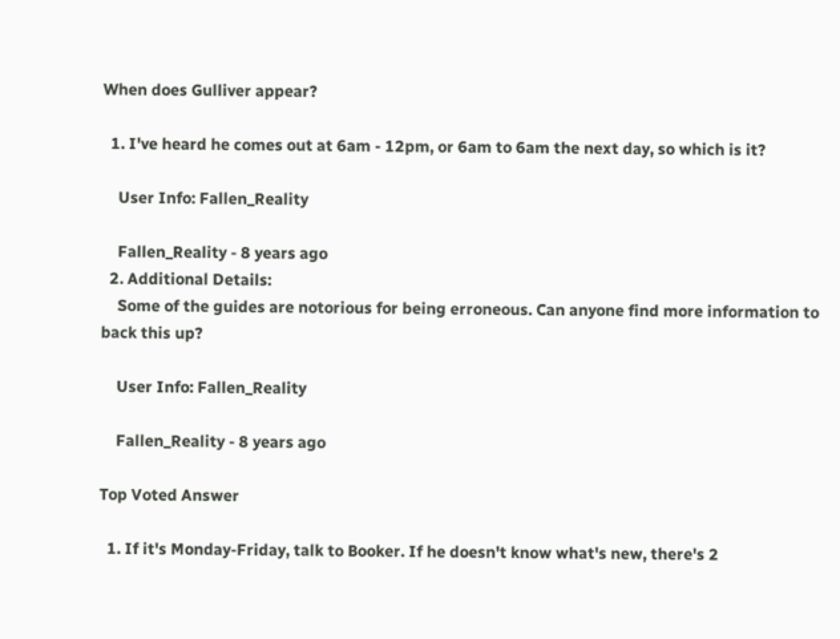When does Gulliver appear?

  1. I've heard he comes out at 6am - 12pm, or 6am to 6am the next day, so which is it?

    User Info: Fallen_Reality

    Fallen_Reality - 8 years ago
  2. Additional Details:
    Some of the guides are notorious for being erroneous. Can anyone find more information to back this up?

    User Info: Fallen_Reality

    Fallen_Reality - 8 years ago

Top Voted Answer

  1. If it's Monday-Friday, talk to Booker. If he doesn't know what's new, there's 2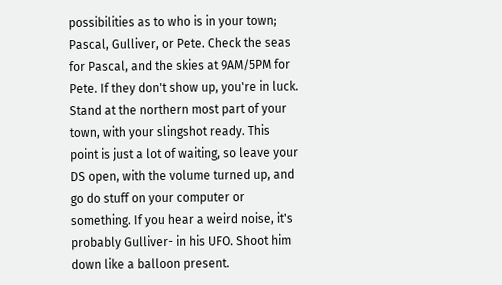possibilities as to who is in your town; Pascal, Gulliver, or Pete. Check the seas for Pascal, and the skies at 9AM/5PM for Pete. If they don't show up, you're in luck. Stand at the northern most part of your town, with your slingshot ready. This point is just a lot of waiting, so leave your DS open, with the volume turned up, and go do stuff on your computer or something. If you hear a weird noise, it's probably Gulliver- in his UFO. Shoot him down like a balloon present.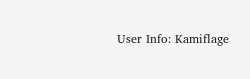User Info: Kamiflage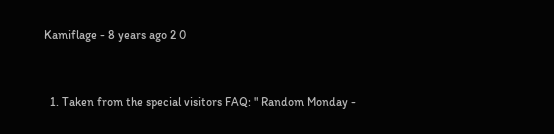Kamiflage - 8 years ago 2 0


  1. Taken from the special visitors FAQ: " Random Monday -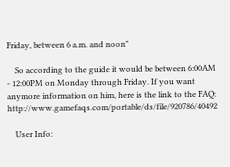Friday, between 6 a.m. and noon"

    So according to the guide it would be between 6:00AM - 12:00PM on Monday through Friday. If you want anymore information on him, here is the link to the FAQ: http://www.gamefaqs.com/portable/ds/file/920786/40492

    User Info: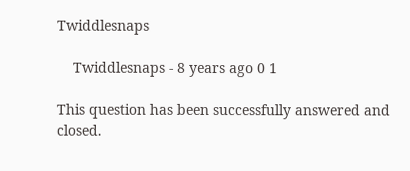Twiddlesnaps

    Twiddlesnaps - 8 years ago 0 1

This question has been successfully answered and closed.